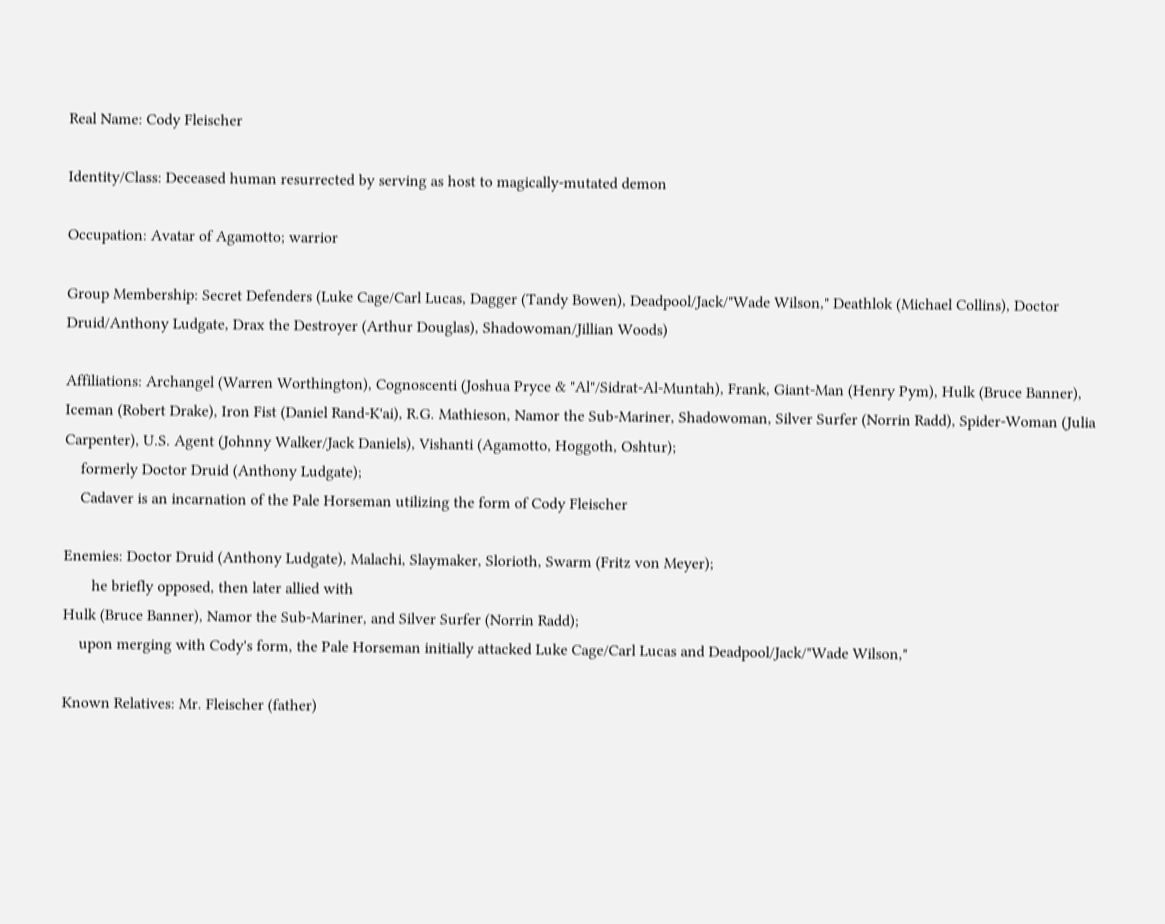Real Name: Cody Fleischer

Identity/Class: Deceased human resurrected by serving as host to magically-mutated demon

Occupation: Avatar of Agamotto; warrior

Group Membership: Secret Defenders (Luke Cage/Carl Lucas, Dagger (Tandy Bowen), Deadpool/Jack/"Wade Wilson," Deathlok (Michael Collins), Doctor Druid/Anthony Ludgate, Drax the Destroyer (Arthur Douglas), Shadowoman/Jillian Woods)

Affiliations: Archangel (Warren Worthington), Cognoscenti (Joshua Pryce & "Al"/Sidrat-Al-Muntah), Frank, Giant-Man (Henry Pym), Hulk (Bruce Banner), Iceman (Robert Drake), Iron Fist (Daniel Rand-K'ai), R.G. Mathieson, Namor the Sub-Mariner, Shadowoman, Silver Surfer (Norrin Radd), Spider-Woman (Julia Carpenter), U.S. Agent (Johnny Walker/Jack Daniels), Vishanti (Agamotto, Hoggoth, Oshtur);
    formerly Doctor Druid (Anthony Ludgate);
    Cadaver is an incarnation of the Pale Horseman utilizing the form of Cody Fleischer

Enemies: Doctor Druid (Anthony Ludgate), Malachi, Slaymaker, Slorioth, Swarm (Fritz von Meyer);
       he briefly opposed, then later allied with
Hulk (Bruce Banner), Namor the Sub-Mariner, and Silver Surfer (Norrin Radd);
    upon merging with Cody's form, the Pale Horseman initially attacked Luke Cage/Carl Lucas and Deadpool/Jack/"Wade Wilson,"

Known Relatives: Mr. Fleischer (father)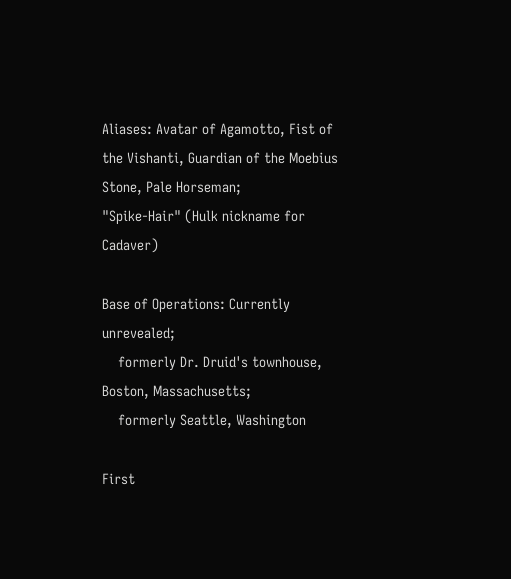Aliases: Avatar of Agamotto, Fist of the Vishanti, Guardian of the Moebius Stone, Pale Horseman;
"Spike-Hair" (Hulk nickname for Cadaver)

Base of Operations: Currently unrevealed;
    formerly Dr. Druid's townhouse, Boston, Massachusetts;
    formerly Seattle, Washington

First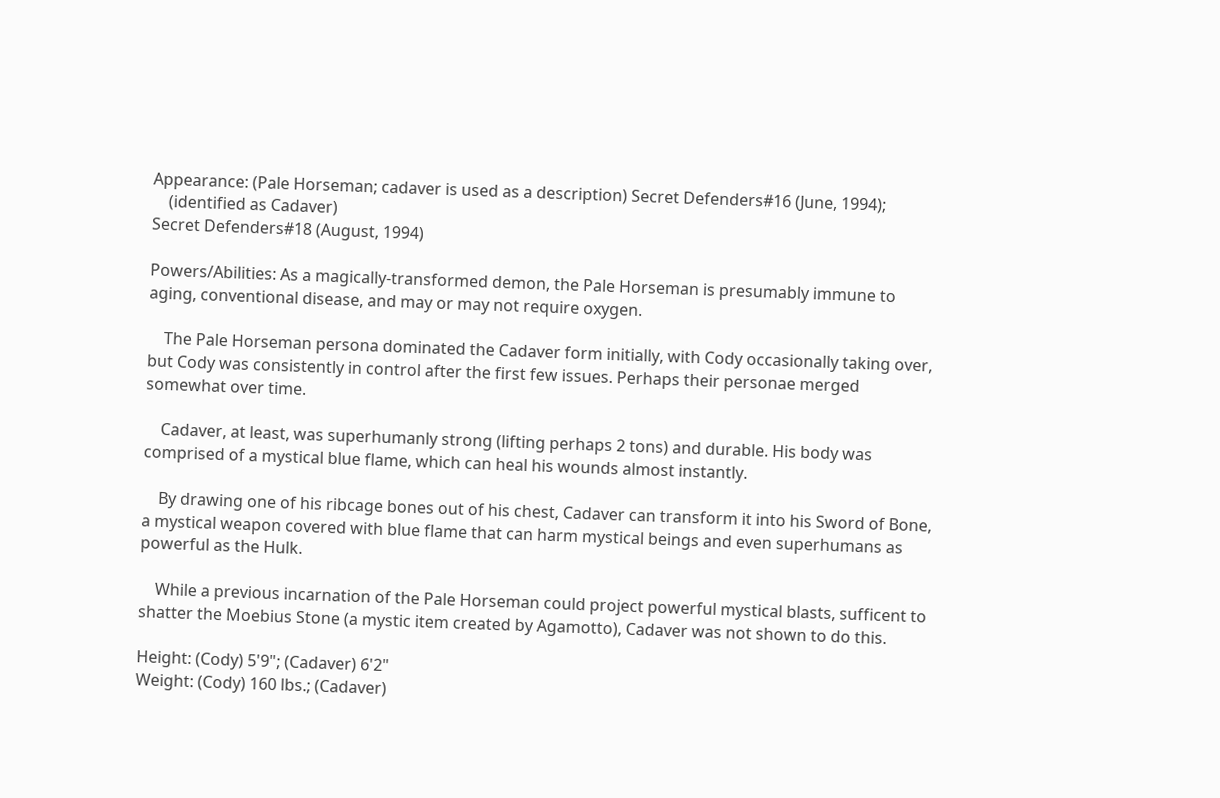Appearance: (Pale Horseman; cadaver is used as a description) Secret Defenders#16 (June, 1994);
    (identified as Cadaver)
Secret Defenders#18 (August, 1994)

Powers/Abilities: As a magically-transformed demon, the Pale Horseman is presumably immune to aging, conventional disease, and may or may not require oxygen.

    The Pale Horseman persona dominated the Cadaver form initially, with Cody occasionally taking over, but Cody was consistently in control after the first few issues. Perhaps their personae merged somewhat over time.

    Cadaver, at least, was superhumanly strong (lifting perhaps 2 tons) and durable. His body was comprised of a mystical blue flame, which can heal his wounds almost instantly.

    By drawing one of his ribcage bones out of his chest, Cadaver can transform it into his Sword of Bone, a mystical weapon covered with blue flame that can harm mystical beings and even superhumans as powerful as the Hulk.

    While a previous incarnation of the Pale Horseman could project powerful mystical blasts, sufficent to shatter the Moebius Stone (a mystic item created by Agamotto), Cadaver was not shown to do this.

Height: (Cody) 5'9"; (Cadaver) 6'2"
Weight: (Cody) 160 lbs.; (Cadaver)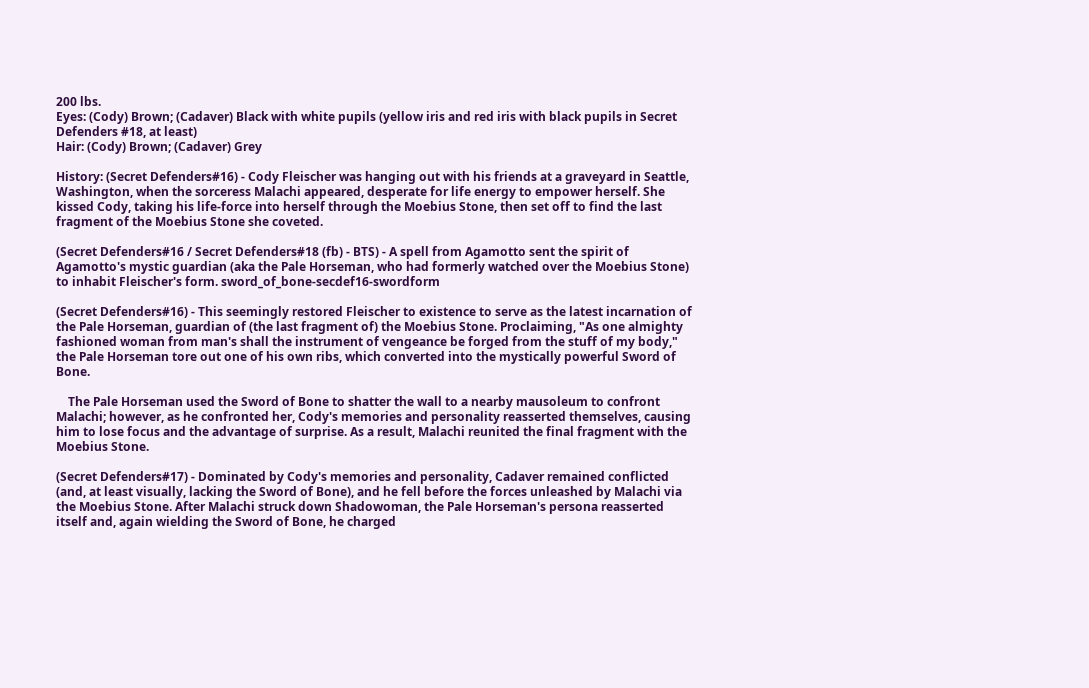200 lbs.
Eyes: (Cody) Brown; (Cadaver) Black with white pupils (yellow iris and red iris with black pupils in Secret Defenders #18, at least)
Hair: (Cody) Brown; (Cadaver) Grey

History: (Secret Defenders#16) - Cody Fleischer was hanging out with his friends at a graveyard in Seattle, Washington, when the sorceress Malachi appeared, desperate for life energy to empower herself. She kissed Cody, taking his life-force into herself through the Moebius Stone, then set off to find the last fragment of the Moebius Stone she coveted.

(Secret Defenders#16 / Secret Defenders#18 (fb) - BTS) - A spell from Agamotto sent the spirit of Agamotto's mystic guardian (aka the Pale Horseman, who had formerly watched over the Moebius Stone) to inhabit Fleischer's form. sword_of_bone-secdef16-swordform

(Secret Defenders#16) - This seemingly restored Fleischer to existence to serve as the latest incarnation of the Pale Horseman, guardian of (the last fragment of) the Moebius Stone. Proclaiming, "As one almighty fashioned woman from man's shall the instrument of vengeance be forged from the stuff of my body," the Pale Horseman tore out one of his own ribs, which converted into the mystically powerful Sword of Bone.

    The Pale Horseman used the Sword of Bone to shatter the wall to a nearby mausoleum to confront Malachi; however, as he confronted her, Cody's memories and personality reasserted themselves, causing him to lose focus and the advantage of surprise. As a result, Malachi reunited the final fragment with the Moebius Stone.

(Secret Defenders#17) - Dominated by Cody's memories and personality, Cadaver remained conflicted (and, at least visually, lacking the Sword of Bone), and he fell before the forces unleashed by Malachi via the Moebius Stone. After Malachi struck down Shadowoman, the Pale Horseman's persona reasserted itself and, again wielding the Sword of Bone, he charged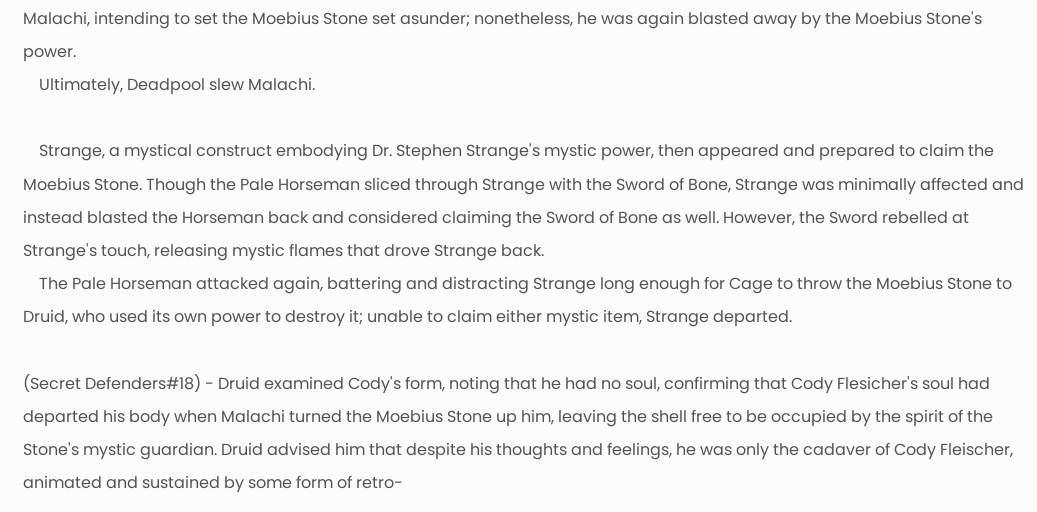Malachi, intending to set the Moebius Stone set asunder; nonetheless, he was again blasted away by the Moebius Stone's power.
    Ultimately, Deadpool slew Malachi.

    Strange, a mystical construct embodying Dr. Stephen Strange's mystic power, then appeared and prepared to claim the Moebius Stone. Though the Pale Horseman sliced through Strange with the Sword of Bone, Strange was minimally affected and instead blasted the Horseman back and considered claiming the Sword of Bone as well. However, the Sword rebelled at Strange's touch, releasing mystic flames that drove Strange back.
    The Pale Horseman attacked again, battering and distracting Strange long enough for Cage to throw the Moebius Stone to Druid, who used its own power to destroy it; unable to claim either mystic item, Strange departed.

(Secret Defenders#18) - Druid examined Cody's form, noting that he had no soul, confirming that Cody Flesicher's soul had departed his body when Malachi turned the Moebius Stone up him, leaving the shell free to be occupied by the spirit of the Stone's mystic guardian. Druid advised him that despite his thoughts and feelings, he was only the cadaver of Cody Fleischer, animated and sustained by some form of retro-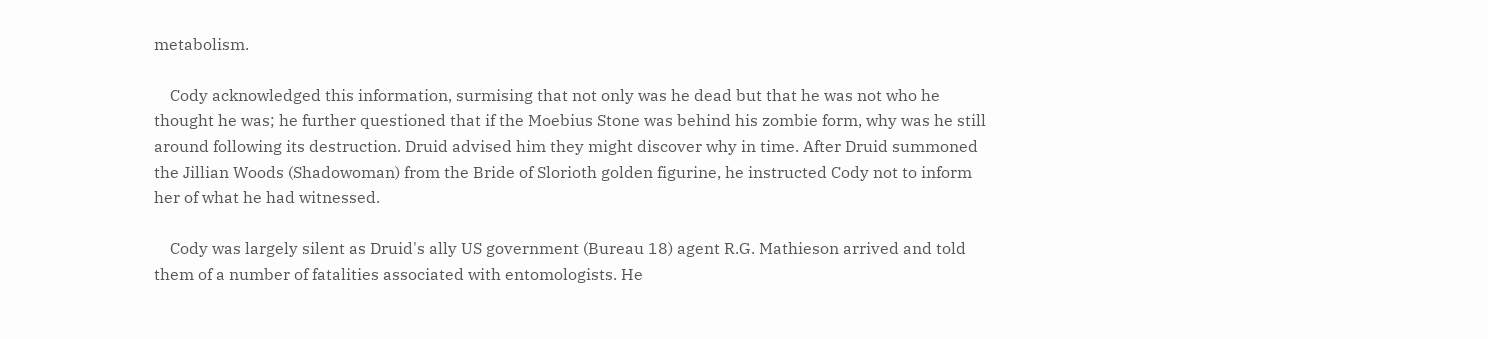metabolism.

    Cody acknowledged this information, surmising that not only was he dead but that he was not who he thought he was; he further questioned that if the Moebius Stone was behind his zombie form, why was he still around following its destruction. Druid advised him they might discover why in time. After Druid summoned the Jillian Woods (Shadowoman) from the Bride of Slorioth golden figurine, he instructed Cody not to inform her of what he had witnessed.

    Cody was largely silent as Druid's ally US government (Bureau 18) agent R.G. Mathieson arrived and told them of a number of fatalities associated with entomologists. He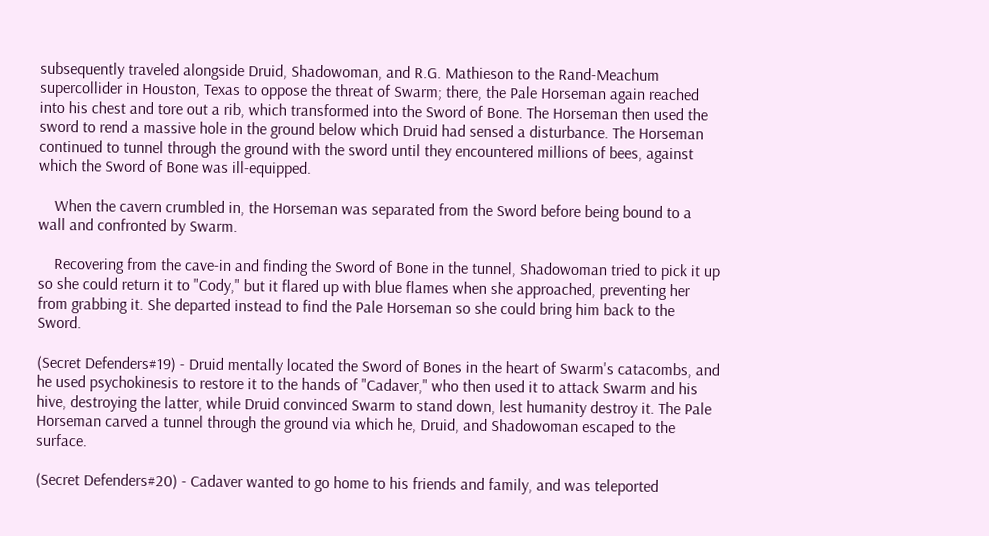subsequently traveled alongside Druid, Shadowoman, and R.G. Mathieson to the Rand-Meachum supercollider in Houston, Texas to oppose the threat of Swarm; there, the Pale Horseman again reached into his chest and tore out a rib, which transformed into the Sword of Bone. The Horseman then used the sword to rend a massive hole in the ground below which Druid had sensed a disturbance. The Horseman continued to tunnel through the ground with the sword until they encountered millions of bees, against which the Sword of Bone was ill-equipped.

    When the cavern crumbled in, the Horseman was separated from the Sword before being bound to a wall and confronted by Swarm.

    Recovering from the cave-in and finding the Sword of Bone in the tunnel, Shadowoman tried to pick it up so she could return it to "Cody," but it flared up with blue flames when she approached, preventing her from grabbing it. She departed instead to find the Pale Horseman so she could bring him back to the Sword.

(Secret Defenders#19) - Druid mentally located the Sword of Bones in the heart of Swarm's catacombs, and he used psychokinesis to restore it to the hands of "Cadaver," who then used it to attack Swarm and his hive, destroying the latter, while Druid convinced Swarm to stand down, lest humanity destroy it. The Pale Horseman carved a tunnel through the ground via which he, Druid, and Shadowoman escaped to the surface.

(Secret Defenders#20) - Cadaver wanted to go home to his friends and family, and was teleported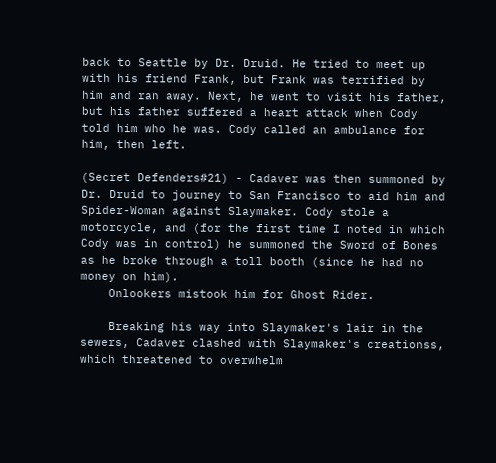back to Seattle by Dr. Druid. He tried to meet up with his friend Frank, but Frank was terrified by him and ran away. Next, he went to visit his father, but his father suffered a heart attack when Cody told him who he was. Cody called an ambulance for him, then left.

(Secret Defenders#21) - Cadaver was then summoned by Dr. Druid to journey to San Francisco to aid him and Spider-Woman against Slaymaker. Cody stole a motorcycle, and (for the first time I noted in which Cody was in control) he summoned the Sword of Bones as he broke through a toll booth (since he had no money on him).
    Onlookers mistook him for Ghost Rider.

    Breaking his way into Slaymaker's lair in the sewers, Cadaver clashed with Slaymaker's creationss, which threatened to overwhelm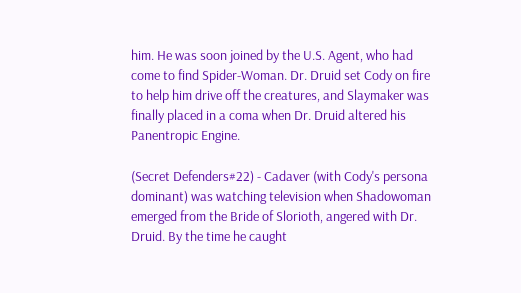him. He was soon joined by the U.S. Agent, who had come to find Spider-Woman. Dr. Druid set Cody on fire to help him drive off the creatures, and Slaymaker was finally placed in a coma when Dr. Druid altered his Panentropic Engine.

(Secret Defenders#22) - Cadaver (with Cody's persona dominant) was watching television when Shadowoman emerged from the Bride of Slorioth, angered with Dr. Druid. By the time he caught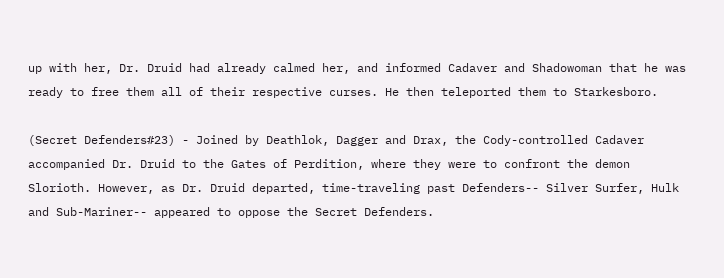up with her, Dr. Druid had already calmed her, and informed Cadaver and Shadowoman that he was ready to free them all of their respective curses. He then teleported them to Starkesboro.

(Secret Defenders#23) - Joined by Deathlok, Dagger and Drax, the Cody-controlled Cadaver accompanied Dr. Druid to the Gates of Perdition, where they were to confront the demon Slorioth. However, as Dr. Druid departed, time-traveling past Defenders-- Silver Surfer, Hulk and Sub-Mariner-- appeared to oppose the Secret Defenders.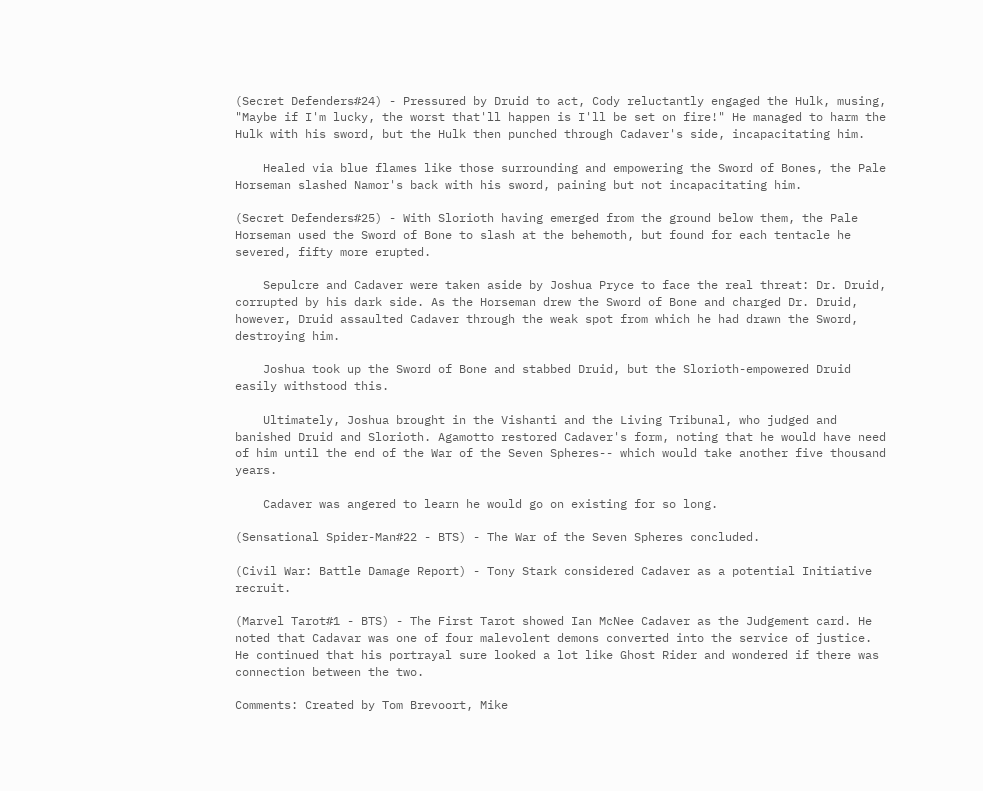(Secret Defenders#24) - Pressured by Druid to act, Cody reluctantly engaged the Hulk, musing, "Maybe if I'm lucky, the worst that'll happen is I'll be set on fire!" He managed to harm the Hulk with his sword, but the Hulk then punched through Cadaver's side, incapacitating him.

    Healed via blue flames like those surrounding and empowering the Sword of Bones, the Pale Horseman slashed Namor's back with his sword, paining but not incapacitating him.

(Secret Defenders#25) - With Slorioth having emerged from the ground below them, the Pale Horseman used the Sword of Bone to slash at the behemoth, but found for each tentacle he severed, fifty more erupted.

    Sepulcre and Cadaver were taken aside by Joshua Pryce to face the real threat: Dr. Druid, corrupted by his dark side. As the Horseman drew the Sword of Bone and charged Dr. Druid, however, Druid assaulted Cadaver through the weak spot from which he had drawn the Sword, destroying him.

    Joshua took up the Sword of Bone and stabbed Druid, but the Slorioth-empowered Druid easily withstood this.

    Ultimately, Joshua brought in the Vishanti and the Living Tribunal, who judged and banished Druid and Slorioth. Agamotto restored Cadaver's form, noting that he would have need of him until the end of the War of the Seven Spheres-- which would take another five thousand years.

    Cadaver was angered to learn he would go on existing for so long.

(Sensational Spider-Man#22 - BTS) - The War of the Seven Spheres concluded.

(Civil War: Battle Damage Report) - Tony Stark considered Cadaver as a potential Initiative recruit.

(Marvel Tarot#1 - BTS) - The First Tarot showed Ian McNee Cadaver as the Judgement card. He noted that Cadavar was one of four malevolent demons converted into the service of justice. He continued that his portrayal sure looked a lot like Ghost Rider and wondered if there was connection between the two.

Comments: Created by Tom Brevoort, Mike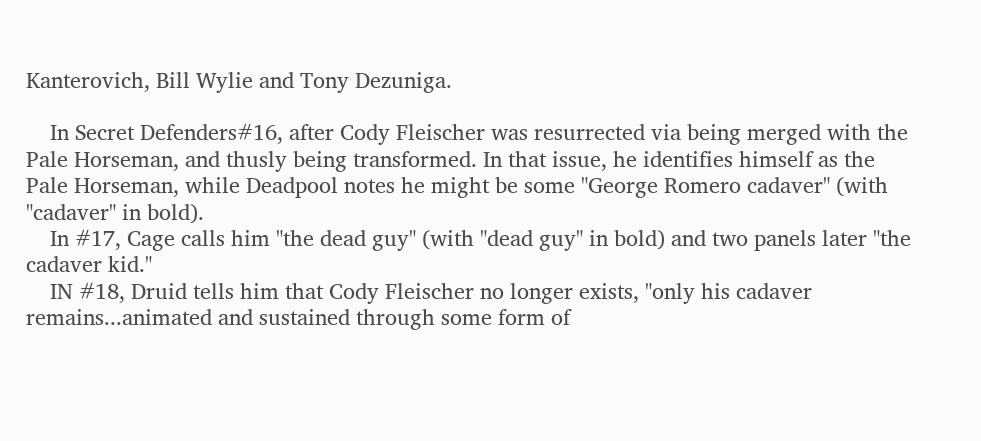Kanterovich, Bill Wylie and Tony Dezuniga.

    In Secret Defenders#16, after Cody Fleischer was resurrected via being merged with the Pale Horseman, and thusly being transformed. In that issue, he identifies himself as the Pale Horseman, while Deadpool notes he might be some "George Romero cadaver" (with "cadaver" in bold).
    In #17, Cage calls him "the dead guy" (with "dead guy" in bold) and two panels later "the cadaver kid."
    IN #18, Druid tells him that Cody Fleischer no longer exists, "only his cadaver remains...animated and sustained through some form of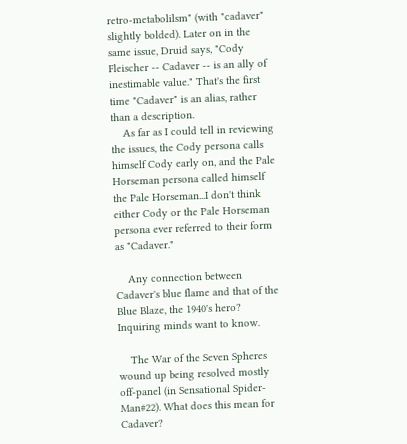retro-metabolilsm" (with "cadaver" slightly bolded). Later on in the same issue, Druid says, "Cody Fleischer -- Cadaver -- is an ally of inestimable value." That's the first time "Cadaver" is an alias, rather than a description.
    As far as I could tell in reviewing the issues, the Cody persona calls himself Cody early on, and the Pale Horseman persona called himself the Pale Horseman...I don't think either Cody or the Pale Horseman persona ever referred to their form as "Cadaver."

    Any connection between Cadaver's blue flame and that of the Blue Blaze, the 1940's hero? Inquiring minds want to know.

    The War of the Seven Spheres wound up being resolved mostly off-panel (in Sensational Spider-Man#22). What does this mean for Cadaver?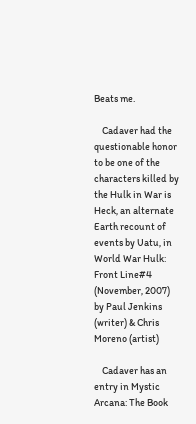Beats me.

    Cadaver had the questionable honor to be one of the characters killed by the Hulk in War is Heck, an alternate Earth recount of events by Uatu, in World War Hulk: Front Line#4 (November, 2007) by Paul Jenkins (writer) & Chris Moreno (artist)

    Cadaver has an entry in Mystic Arcana: The Book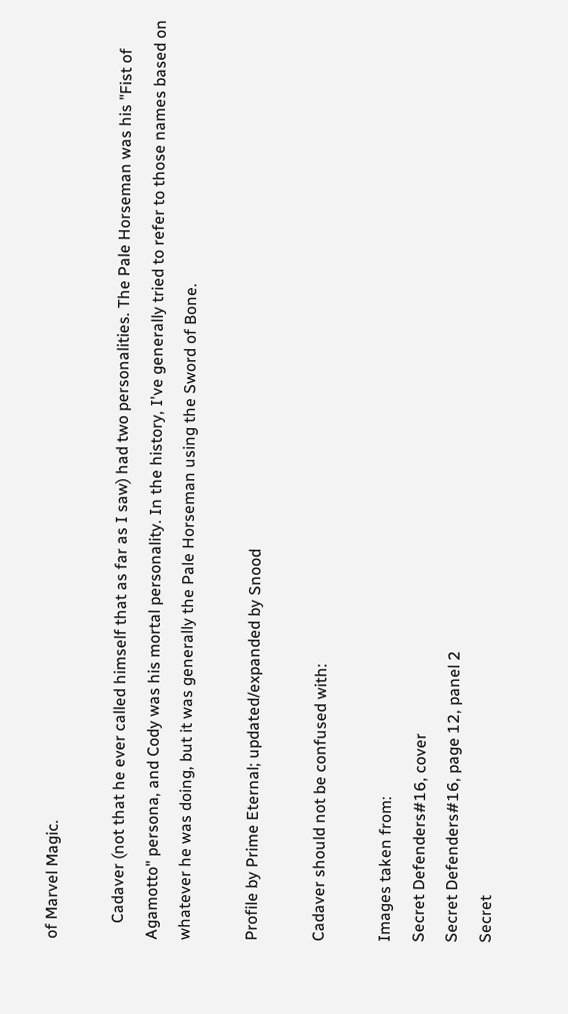of Marvel Magic.

    Cadaver (not that he ever called himself that as far as I saw) had two personalities. The Pale Horseman was his "Fist of Agamotto" persona, and Cody was his mortal personality. In the history, I've generally tried to refer to those names based on whatever he was doing, but it was generally the Pale Horseman using the Sword of Bone.

Profile by Prime Eternal; updated/expanded by Snood

Cadaver should not be confused with:

Images taken from:
Secret Defenders#16, cover
Secret Defenders#16, page 12, panel 2
Secret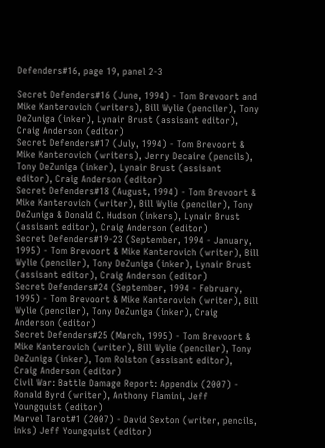Defenders#16, page 19, panel 2-3

Secret Defenders#16 (June, 1994) - Tom Brevoort and Mike Kanterovich (writers), Bill Wylie (penciler), Tony DeZuniga (inker), Lynair Brust (assisant editor), Craig Anderson (editor)
Secret Defenders#17 (July, 1994) - Tom Brevoort & Mike Kanterovich (writers), Jerry Decaire (pencils), Tony DeZuniga (inker), Lynair Brust (assisant editor), Craig Anderson (editor)
Secret Defenders#18 (August, 1994) - Tom Brevoort & Mike Kanterovich (writer), Bill Wylie (penciler), Tony DeZuniga & Donald C. Hudson (inkers), Lynair Brust (assisant editor), Craig Anderson (editor)
Secret Defenders#19-23 (September, 1994 - January, 1995) - Tom Brevoort & Mike Kanterovich (writer), Bill Wylie (penciler), Tony DeZuniga (inker), Lynair Brust (assisant editor), Craig Anderson (editor)
Secret Defenders#24 (September, 1994 - February, 1995) - Tom Brevoort & Mike Kanterovich (writer), Bill Wylie (penciler), Tony DeZuniga (inker), Craig Anderson (editor)
Secret Defenders#25 (March, 1995) - Tom Brevoort & Mike Kanterovich (writer), Bill Wylie (penciler), Tony DeZuniga (inker), Tom Rolston (assisant editor), Craig Anderson (editor)
Civil War: Battle Damage Report: Appendix (2007) - Ronald Byrd (writer), Anthony Flamini, Jeff Youngquist (editor)
Marvel Tarot#1 (2007) - David Sexton (writer, pencils, inks) Jeff Youngquist (editor)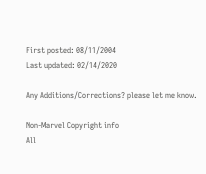First posted: 08/11/2004
Last updated: 02/14/2020

Any Additions/Corrections? please let me know.

Non-Marvel Copyright info
All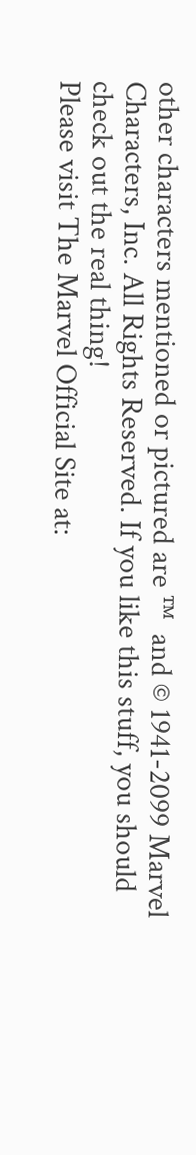other characters mentioned or pictured are ™  and © 1941-2099 Marvel Characters, Inc. All Rights Reserved. If you like this stuff, you should check out the real thing!
Please visit The Marvel Official Site at: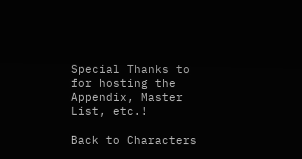Special Thanks to for hosting the Appendix, Master List, etc.!

Back to Characters